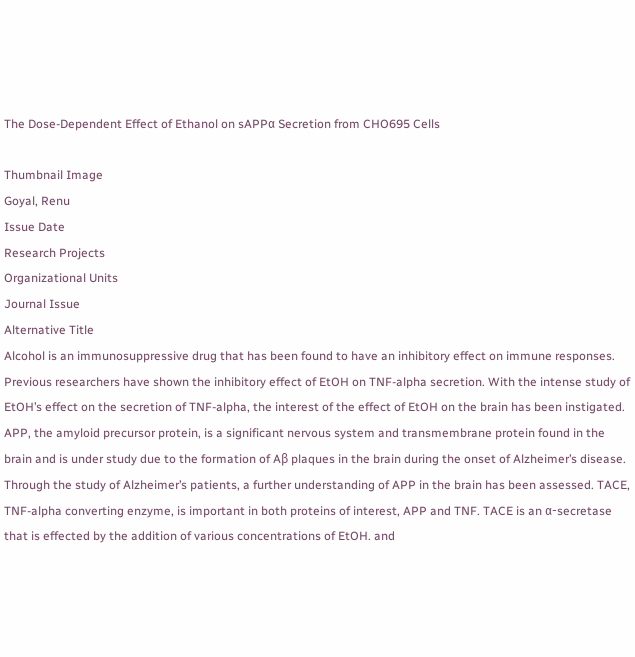The Dose-Dependent Effect of Ethanol on sAPPα Secretion from CHO695 Cells

Thumbnail Image
Goyal, Renu
Issue Date
Research Projects
Organizational Units
Journal Issue
Alternative Title
Alcohol is an immunosuppressive drug that has been found to have an inhibitory effect on immune responses. Previous researchers have shown the inhibitory effect of EtOH on TNF-alpha secretion. With the intense study of EtOH’s effect on the secretion of TNF-alpha, the interest of the effect of EtOH on the brain has been instigated. APP, the amyloid precursor protein, is a significant nervous system and transmembrane protein found in the brain and is under study due to the formation of Aβ plaques in the brain during the onset of Alzheimer’s disease. Through the study of Alzheimer’s patients, a further understanding of APP in the brain has been assessed. TACE, TNF-alpha converting enzyme, is important in both proteins of interest, APP and TNF. TACE is an α-secretase that is effected by the addition of various concentrations of EtOH. and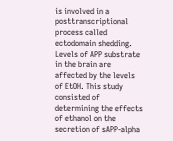is involved in a posttranscriptional process called ectodomain shedding. Levels of APP substrate in the brain are affected by the levels of EtOH. This study consisted of determining the effects of ethanol on the secretion of sAPP-alpha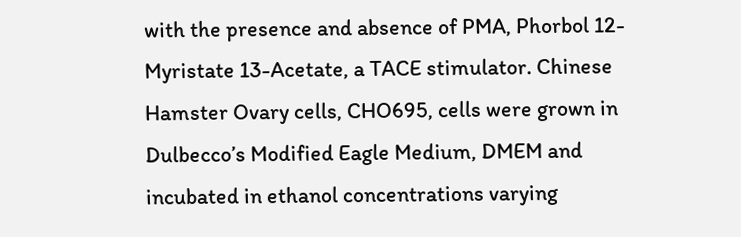with the presence and absence of PMA, Phorbol 12-Myristate 13-Acetate, a TACE stimulator. Chinese Hamster Ovary cells, CHO695, cells were grown in Dulbecco’s Modified Eagle Medium, DMEM and incubated in ethanol concentrations varying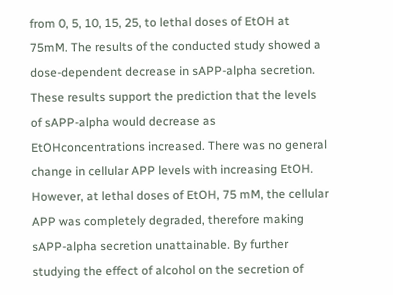from 0, 5, 10, 15, 25, to lethal doses of EtOH at 75mM. The results of the conducted study showed a dose-dependent decrease in sAPP-alpha secretion. These results support the prediction that the levels of sAPP-alpha would decrease as EtOHconcentrations increased. There was no general change in cellular APP levels with increasing EtOH. However, at lethal doses of EtOH, 75 mM, the cellular APP was completely degraded, therefore making sAPP-alpha secretion unattainable. By further studying the effect of alcohol on the secretion of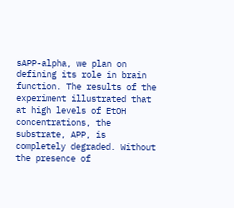sAPP-alpha, we plan on defining its role in brain function. The results of the experiment illustrated that at high levels of EtOH concentrations, the substrate, APP, is completely degraded. Without the presence of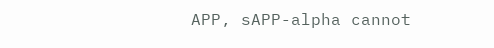APP, sAPP-alpha cannot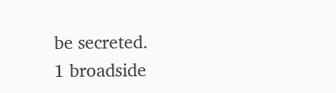be secreted.
1 broadside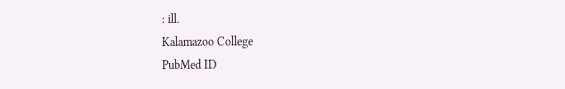: ill.
Kalamazoo College
PubMed ID